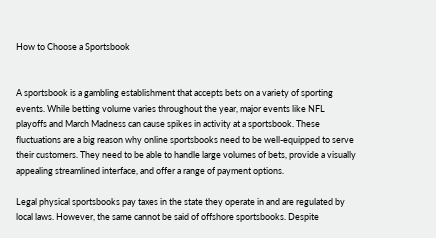How to Choose a Sportsbook


A sportsbook is a gambling establishment that accepts bets on a variety of sporting events. While betting volume varies throughout the year, major events like NFL playoffs and March Madness can cause spikes in activity at a sportsbook. These fluctuations are a big reason why online sportsbooks need to be well-equipped to serve their customers. They need to be able to handle large volumes of bets, provide a visually appealing streamlined interface, and offer a range of payment options.

Legal physical sportsbooks pay taxes in the state they operate in and are regulated by local laws. However, the same cannot be said of offshore sportsbooks. Despite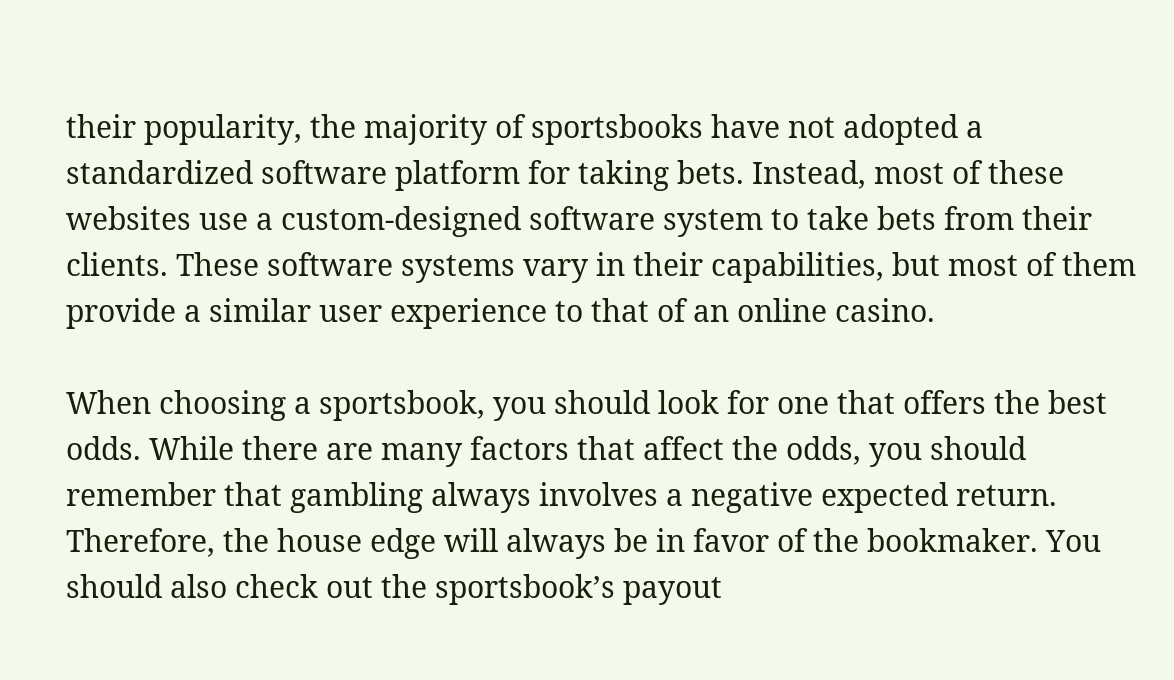their popularity, the majority of sportsbooks have not adopted a standardized software platform for taking bets. Instead, most of these websites use a custom-designed software system to take bets from their clients. These software systems vary in their capabilities, but most of them provide a similar user experience to that of an online casino.

When choosing a sportsbook, you should look for one that offers the best odds. While there are many factors that affect the odds, you should remember that gambling always involves a negative expected return. Therefore, the house edge will always be in favor of the bookmaker. You should also check out the sportsbook’s payout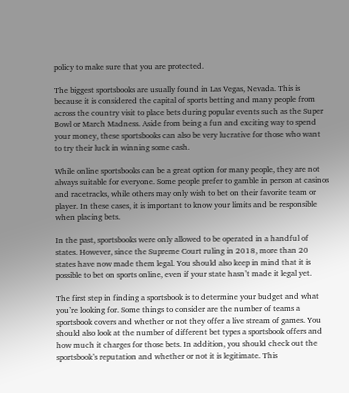policy to make sure that you are protected.

The biggest sportsbooks are usually found in Las Vegas, Nevada. This is because it is considered the capital of sports betting and many people from across the country visit to place bets during popular events such as the Super Bowl or March Madness. Aside from being a fun and exciting way to spend your money, these sportsbooks can also be very lucrative for those who want to try their luck in winning some cash.

While online sportsbooks can be a great option for many people, they are not always suitable for everyone. Some people prefer to gamble in person at casinos and racetracks, while others may only wish to bet on their favorite team or player. In these cases, it is important to know your limits and be responsible when placing bets.

In the past, sportsbooks were only allowed to be operated in a handful of states. However, since the Supreme Court ruling in 2018, more than 20 states have now made them legal. You should also keep in mind that it is possible to bet on sports online, even if your state hasn’t made it legal yet.

The first step in finding a sportsbook is to determine your budget and what you’re looking for. Some things to consider are the number of teams a sportsbook covers and whether or not they offer a live stream of games. You should also look at the number of different bet types a sportsbook offers and how much it charges for those bets. In addition, you should check out the sportsbook’s reputation and whether or not it is legitimate. This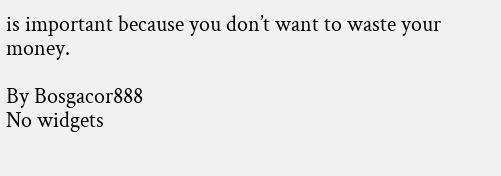is important because you don’t want to waste your money.

By Bosgacor888
No widgets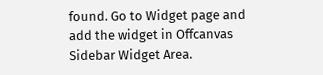found. Go to Widget page and add the widget in Offcanvas Sidebar Widget Area.